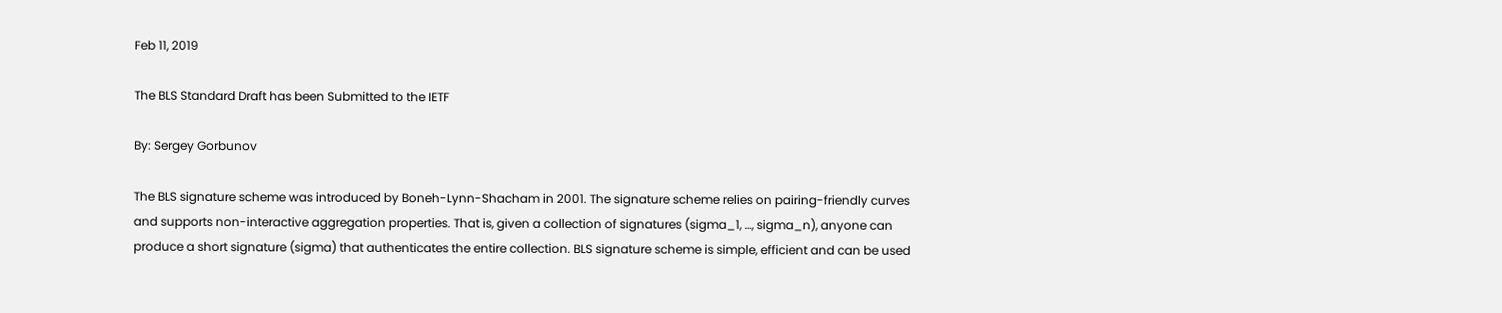Feb 11, 2019

The BLS Standard Draft has been Submitted to the IETF

By: Sergey Gorbunov

The BLS signature scheme was introduced by Boneh-Lynn-Shacham in 2001. The signature scheme relies on pairing-friendly curves and supports non-interactive aggregation properties. That is, given a collection of signatures (sigma_1, …, sigma_n), anyone can produce a short signature (sigma) that authenticates the entire collection. BLS signature scheme is simple, efficient and can be used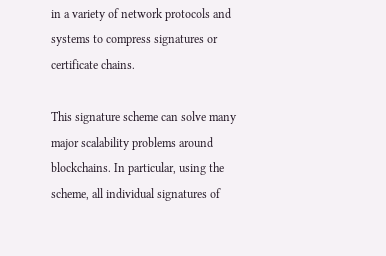in a variety of network protocols and systems to compress signatures or certificate chains.

This signature scheme can solve many major scalability problems around blockchains. In particular, using the scheme, all individual signatures of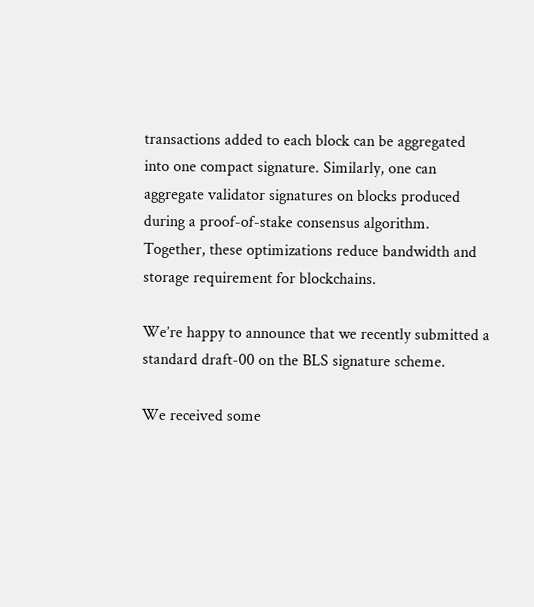transactions added to each block can be aggregated into one compact signature. Similarly, one can aggregate validator signatures on blocks produced during a proof-of-stake consensus algorithm. Together, these optimizations reduce bandwidth and storage requirement for blockchains.

We’re happy to announce that we recently submitted a standard draft-00 on the BLS signature scheme.

We received some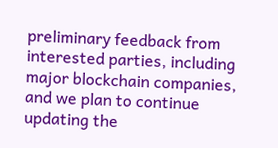preliminary feedback from interested parties, including major blockchain companies, and we plan to continue updating the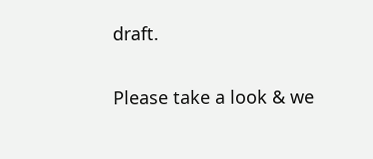draft.

Please take a look & we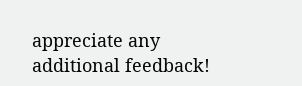appreciate any additional feedback!